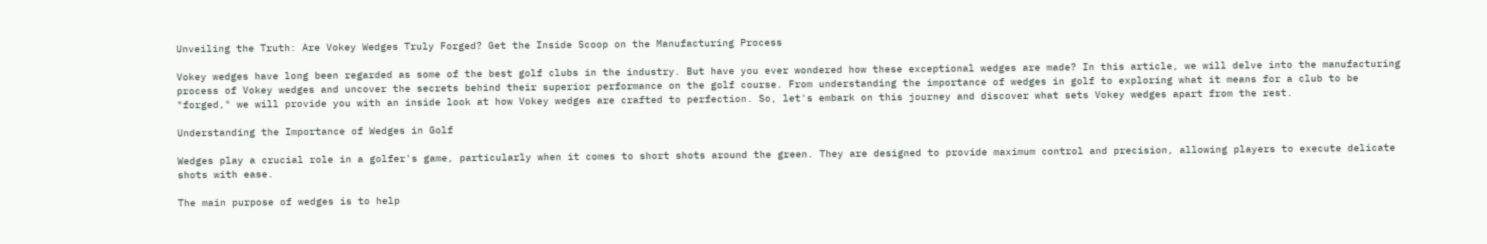Unveiling the Truth: Are Vokey Wedges Truly Forged? Get the Inside Scoop on the Manufacturing Process

Vokey wedges have long been regarded as some of the best golf clubs in the industry. But have you ever wondered how these exceptional wedges are made? In this article, we will delve into the manufacturing process of Vokey wedges and uncover the secrets behind their superior performance on the golf course. From understanding the importance of wedges in golf to exploring what it means for a club to be "forged," we will provide you with an inside look at how Vokey wedges are crafted to perfection. So, let's embark on this journey and discover what sets Vokey wedges apart from the rest.

Understanding the Importance of Wedges in Golf

Wedges play a crucial role in a golfer's game, particularly when it comes to short shots around the green. They are designed to provide maximum control and precision, allowing players to execute delicate shots with ease.

The main purpose of wedges is to help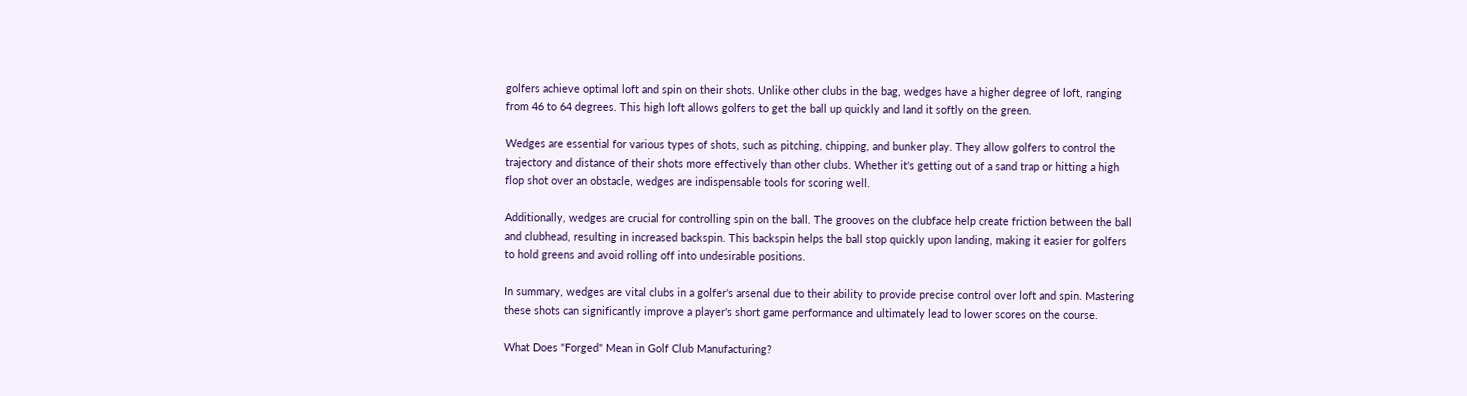golfers achieve optimal loft and spin on their shots. Unlike other clubs in the bag, wedges have a higher degree of loft, ranging from 46 to 64 degrees. This high loft allows golfers to get the ball up quickly and land it softly on the green.

Wedges are essential for various types of shots, such as pitching, chipping, and bunker play. They allow golfers to control the trajectory and distance of their shots more effectively than other clubs. Whether it's getting out of a sand trap or hitting a high flop shot over an obstacle, wedges are indispensable tools for scoring well.

Additionally, wedges are crucial for controlling spin on the ball. The grooves on the clubface help create friction between the ball and clubhead, resulting in increased backspin. This backspin helps the ball stop quickly upon landing, making it easier for golfers to hold greens and avoid rolling off into undesirable positions.

In summary, wedges are vital clubs in a golfer's arsenal due to their ability to provide precise control over loft and spin. Mastering these shots can significantly improve a player's short game performance and ultimately lead to lower scores on the course.

What Does "Forged" Mean in Golf Club Manufacturing?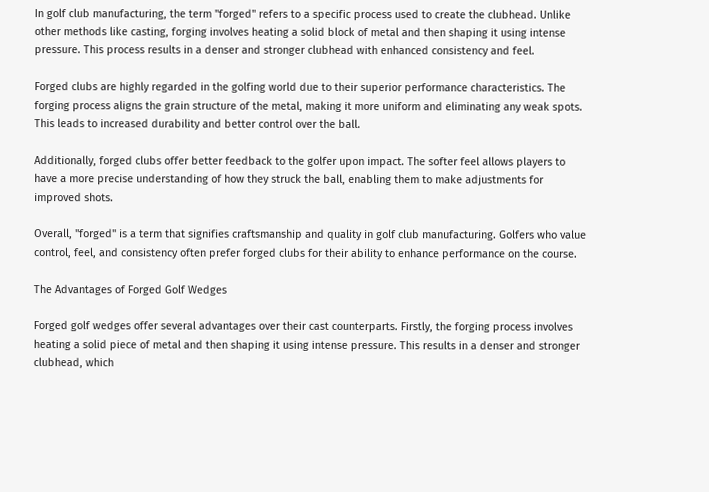In golf club manufacturing, the term "forged" refers to a specific process used to create the clubhead. Unlike other methods like casting, forging involves heating a solid block of metal and then shaping it using intense pressure. This process results in a denser and stronger clubhead with enhanced consistency and feel.

Forged clubs are highly regarded in the golfing world due to their superior performance characteristics. The forging process aligns the grain structure of the metal, making it more uniform and eliminating any weak spots. This leads to increased durability and better control over the ball.

Additionally, forged clubs offer better feedback to the golfer upon impact. The softer feel allows players to have a more precise understanding of how they struck the ball, enabling them to make adjustments for improved shots.

Overall, "forged" is a term that signifies craftsmanship and quality in golf club manufacturing. Golfers who value control, feel, and consistency often prefer forged clubs for their ability to enhance performance on the course.

The Advantages of Forged Golf Wedges

Forged golf wedges offer several advantages over their cast counterparts. Firstly, the forging process involves heating a solid piece of metal and then shaping it using intense pressure. This results in a denser and stronger clubhead, which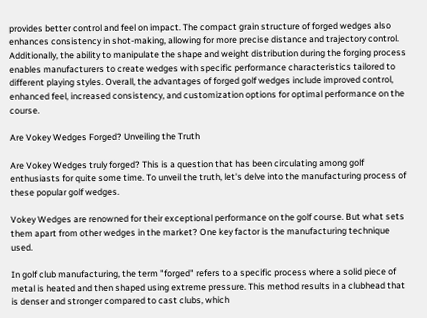provides better control and feel on impact. The compact grain structure of forged wedges also enhances consistency in shot-making, allowing for more precise distance and trajectory control. Additionally, the ability to manipulate the shape and weight distribution during the forging process enables manufacturers to create wedges with specific performance characteristics tailored to different playing styles. Overall, the advantages of forged golf wedges include improved control, enhanced feel, increased consistency, and customization options for optimal performance on the course.

Are Vokey Wedges Forged? Unveiling the Truth

Are Vokey Wedges truly forged? This is a question that has been circulating among golf enthusiasts for quite some time. To unveil the truth, let's delve into the manufacturing process of these popular golf wedges.

Vokey Wedges are renowned for their exceptional performance on the golf course. But what sets them apart from other wedges in the market? One key factor is the manufacturing technique used.

In golf club manufacturing, the term "forged" refers to a specific process where a solid piece of metal is heated and then shaped using extreme pressure. This method results in a clubhead that is denser and stronger compared to cast clubs, which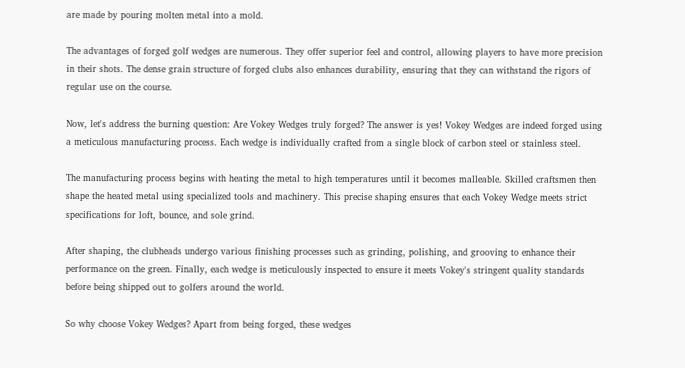are made by pouring molten metal into a mold.

The advantages of forged golf wedges are numerous. They offer superior feel and control, allowing players to have more precision in their shots. The dense grain structure of forged clubs also enhances durability, ensuring that they can withstand the rigors of regular use on the course.

Now, let's address the burning question: Are Vokey Wedges truly forged? The answer is yes! Vokey Wedges are indeed forged using a meticulous manufacturing process. Each wedge is individually crafted from a single block of carbon steel or stainless steel.

The manufacturing process begins with heating the metal to high temperatures until it becomes malleable. Skilled craftsmen then shape the heated metal using specialized tools and machinery. This precise shaping ensures that each Vokey Wedge meets strict specifications for loft, bounce, and sole grind.

After shaping, the clubheads undergo various finishing processes such as grinding, polishing, and grooving to enhance their performance on the green. Finally, each wedge is meticulously inspected to ensure it meets Vokey's stringent quality standards before being shipped out to golfers around the world.

So why choose Vokey Wedges? Apart from being forged, these wedges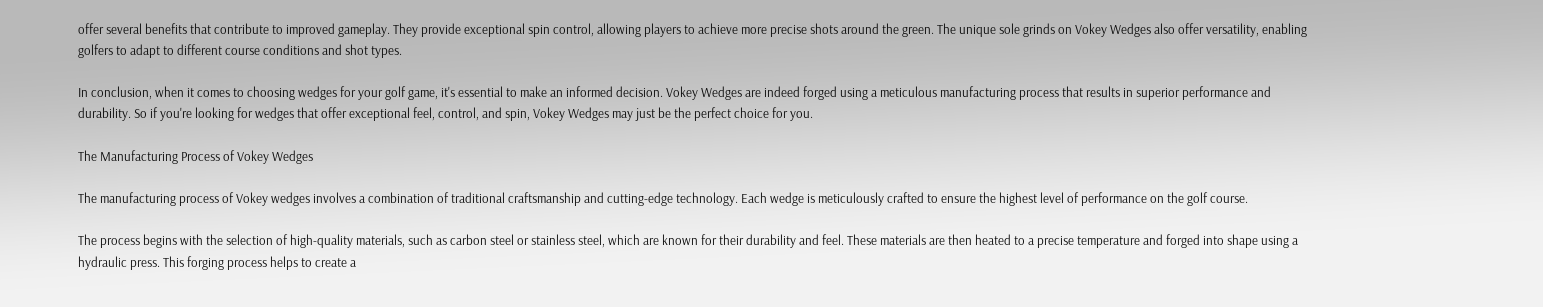offer several benefits that contribute to improved gameplay. They provide exceptional spin control, allowing players to achieve more precise shots around the green. The unique sole grinds on Vokey Wedges also offer versatility, enabling golfers to adapt to different course conditions and shot types.

In conclusion, when it comes to choosing wedges for your golf game, it's essential to make an informed decision. Vokey Wedges are indeed forged using a meticulous manufacturing process that results in superior performance and durability. So if you're looking for wedges that offer exceptional feel, control, and spin, Vokey Wedges may just be the perfect choice for you.

The Manufacturing Process of Vokey Wedges

The manufacturing process of Vokey wedges involves a combination of traditional craftsmanship and cutting-edge technology. Each wedge is meticulously crafted to ensure the highest level of performance on the golf course.

The process begins with the selection of high-quality materials, such as carbon steel or stainless steel, which are known for their durability and feel. These materials are then heated to a precise temperature and forged into shape using a hydraulic press. This forging process helps to create a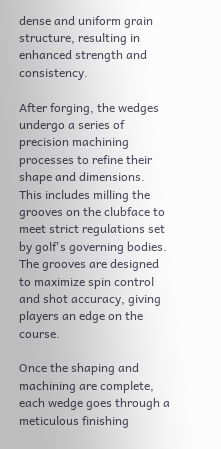dense and uniform grain structure, resulting in enhanced strength and consistency.

After forging, the wedges undergo a series of precision machining processes to refine their shape and dimensions. This includes milling the grooves on the clubface to meet strict regulations set by golf's governing bodies. The grooves are designed to maximize spin control and shot accuracy, giving players an edge on the course.

Once the shaping and machining are complete, each wedge goes through a meticulous finishing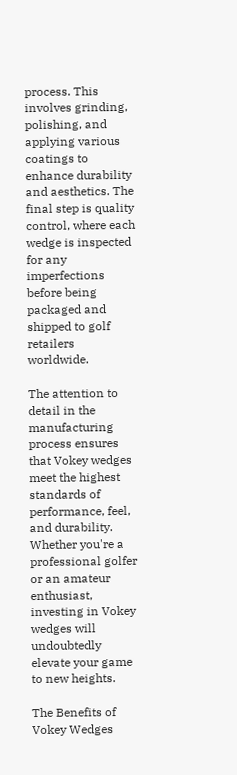process. This involves grinding, polishing, and applying various coatings to enhance durability and aesthetics. The final step is quality control, where each wedge is inspected for any imperfections before being packaged and shipped to golf retailers worldwide.

The attention to detail in the manufacturing process ensures that Vokey wedges meet the highest standards of performance, feel, and durability. Whether you're a professional golfer or an amateur enthusiast, investing in Vokey wedges will undoubtedly elevate your game to new heights.

The Benefits of Vokey Wedges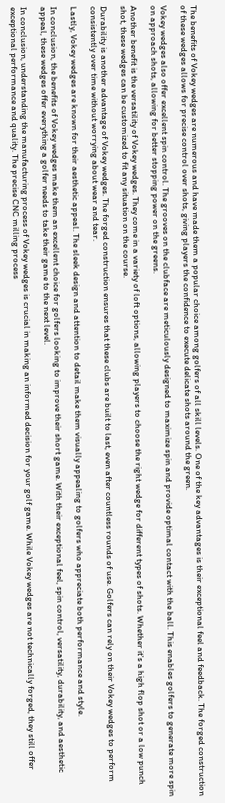The benefits of Vokey wedges are numerous and have made them a popular choice among golfers of all skill levels. One of the key advantages is their exceptional feel and feedback. The forged construction of these wedges allows for precise control over shots, giving players the confidence to execute delicate shots around the green.

Vokey wedges also offer excellent spin control. The grooves on the clubface are meticulously designed to maximize spin and provide optimal contact with the ball. This enables golfers to generate more spin on approach shots, allowing for better stopping power on the greens.

Another benefit is the versatility of Vokey wedges. They come in a variety of loft options, allowing players to choose the right wedge for different types of shots. Whether it's a high flop shot or a low punch shot, these wedges can be customized to fit any situation on the course.

Durability is another advantage of Vokey wedges. The forged construction ensures that these clubs are built to last, even after countless rounds of use. Golfers can rely on their Vokey wedges to perform consistently over time without worrying about wear and tear.

Lastly, Vokey wedges are known for their aesthetic appeal. The sleek design and attention to detail make them visually appealing to golfers who appreciate both performance and style.

In conclusion, the benefits of Vokey wedges make them an excellent choice for golfers looking to improve their short game. With their exceptional feel, spin control, versatility, durability, and aesthetic appeal, these wedges offer everything a golfer needs to take their game to the next level.

In conclusion, understanding the manufacturing process of Vokey wedges is crucial in making an informed decision for your golf game. While Vokey wedges are not technically forged, they still offer exceptional performance and quality. The precise CNC milling process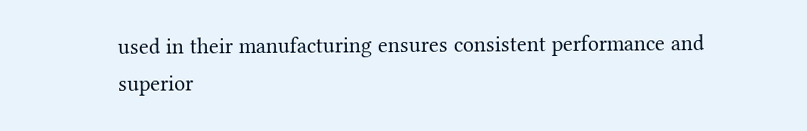used in their manufacturing ensures consistent performance and superior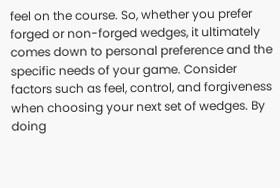feel on the course. So, whether you prefer forged or non-forged wedges, it ultimately comes down to personal preference and the specific needs of your game. Consider factors such as feel, control, and forgiveness when choosing your next set of wedges. By doing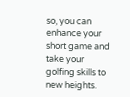so, you can enhance your short game and take your golfing skills to new heights.